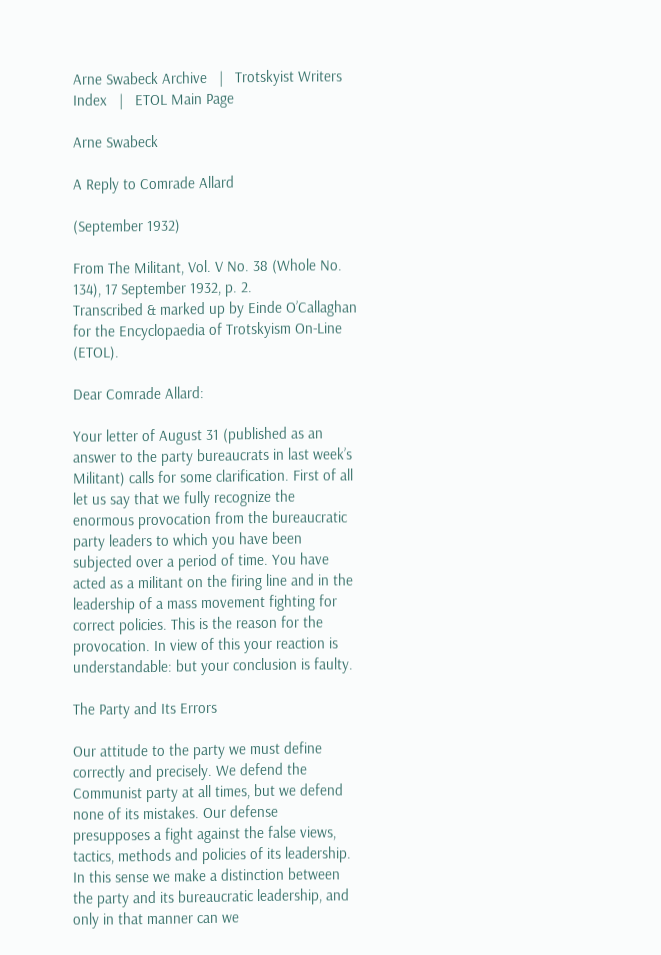Arne Swabeck Archive   |   Trotskyist Writers Index   |   ETOL Main Page

Arne Swabeck

A Reply to Comrade Allard

(September 1932)

From The Militant, Vol. V No. 38 (Whole No. 134), 17 September 1932, p. 2.
Transcribed & marked up by Einde O’Callaghan for the Encyclopaedia of Trotskyism On-Line (ETOL).

Dear Comrade Allard:

Your letter of August 31 (published as an answer to the party bureaucrats in last week’s Militant) calls for some clarification. First of all let us say that we fully recognize the enormous provocation from the bureaucratic party leaders to which you have been subjected over a period of time. You have acted as a militant on the firing line and in the leadership of a mass movement fighting for correct policies. This is the reason for the provocation. In view of this your reaction is understandable: but your conclusion is faulty.

The Party and Its Errors

Our attitude to the party we must define correctly and precisely. We defend the Communist party at all times, but we defend none of its mistakes. Our defense presupposes a fight against the false views, tactics, methods and policies of its leadership. In this sense we make a distinction between the party and its bureaucratic leadership, and only in that manner can we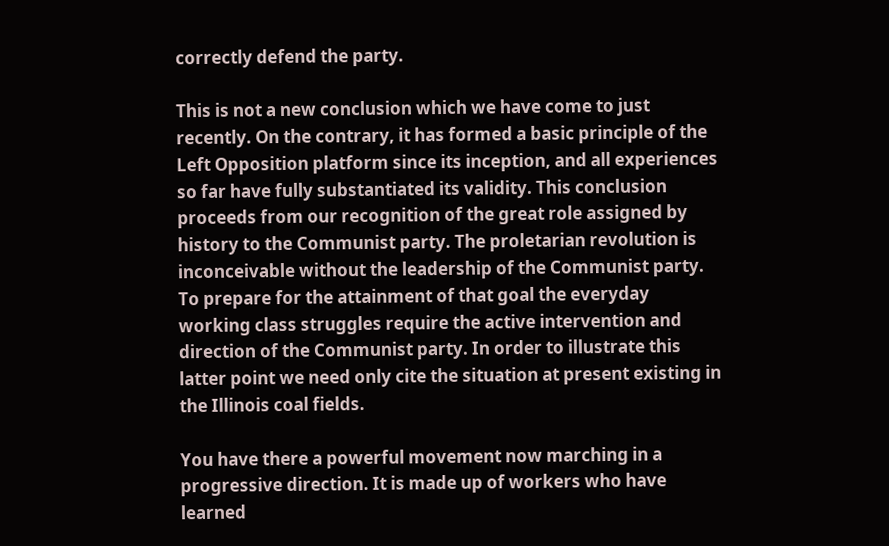correctly defend the party.

This is not a new conclusion which we have come to just recently. On the contrary, it has formed a basic principle of the Left Opposition platform since its inception, and all experiences so far have fully substantiated its validity. This conclusion proceeds from our recognition of the great role assigned by history to the Communist party. The proletarian revolution is inconceivable without the leadership of the Communist party. To prepare for the attainment of that goal the everyday working class struggles require the active intervention and direction of the Communist party. In order to illustrate this latter point we need only cite the situation at present existing in the Illinois coal fields.

You have there a powerful movement now marching in a progressive direction. It is made up of workers who have learned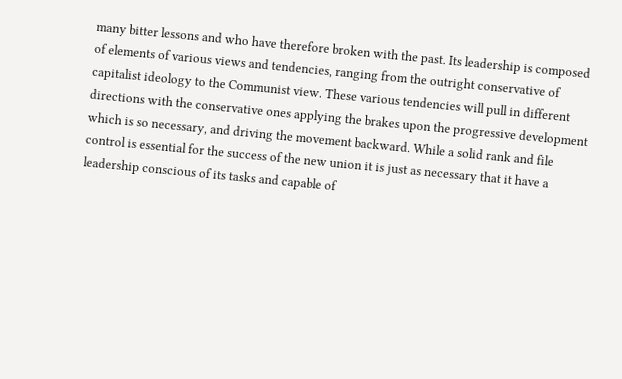many bitter lessons and who have therefore broken with the past. Its leadership is composed of elements of various views and tendencies, ranging from the outright conservative of capitalist ideology to the Communist view. These various tendencies will pull in different directions with the conservative ones applying the brakes upon the progressive development which is so necessary, and driving the movement backward. While a solid rank and file control is essential for the success of the new union it is just as necessary that it have a leadership conscious of its tasks and capable of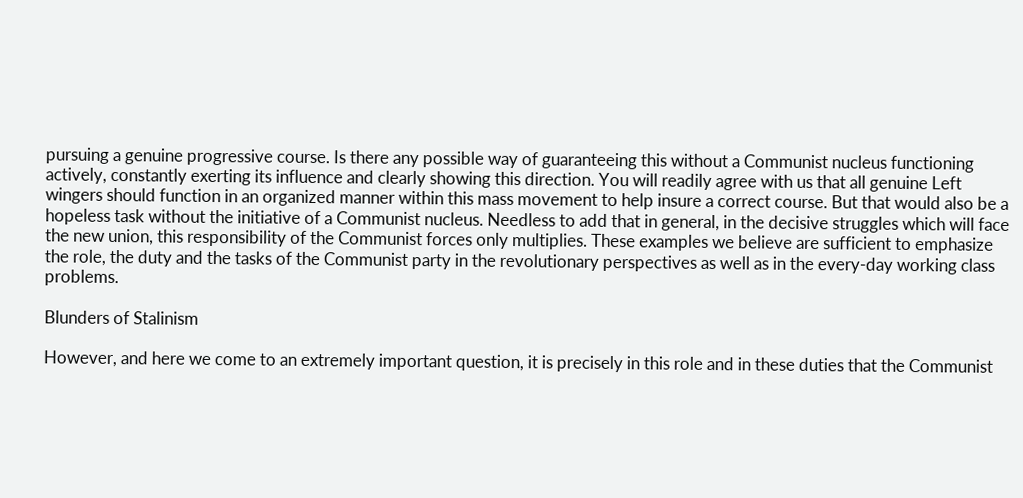pursuing a genuine progressive course. Is there any possible way of guaranteeing this without a Communist nucleus functioning actively, constantly exerting its influence and clearly showing this direction. You will readily agree with us that all genuine Left wingers should function in an organized manner within this mass movement to help insure a correct course. But that would also be a hopeless task without the initiative of a Communist nucleus. Needless to add that in general, in the decisive struggles which will face the new union, this responsibility of the Communist forces only multiplies. These examples we believe are sufficient to emphasize the role, the duty and the tasks of the Communist party in the revolutionary perspectives as well as in the every-day working class problems.

Blunders of Stalinism

However, and here we come to an extremely important question, it is precisely in this role and in these duties that the Communist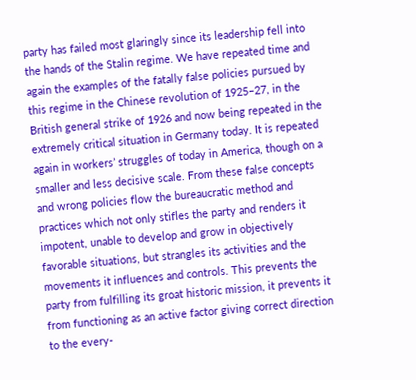party has failed most glaringly since its leadership fell into the hands of the Stalin regime. We have repeated time and again the examples of the fatally false policies pursued by this regime in the Chinese revolution of 1925–27, in the British general strike of 1926 and now being repeated in the extremely critical situation in Germany today. It is repeated again in workers’ struggles of today in America, though on a smaller and less decisive scale. From these false concepts and wrong policies flow the bureaucratic method and practices which not only stifles the party and renders it impotent, unable to develop and grow in objectively favorable situations, but strangles its activities and the movements it influences and controls. This prevents the party from fulfilling its groat historic mission, it prevents it from functioning as an active factor giving correct direction to the every-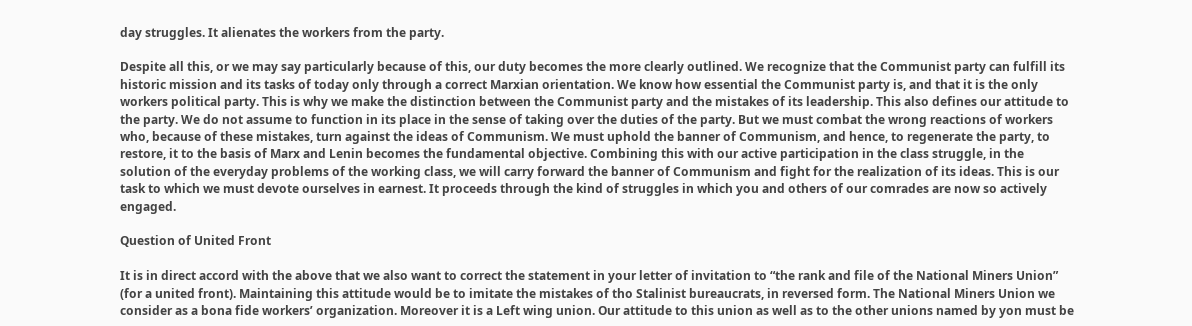day struggles. It alienates the workers from the party.

Despite all this, or we may say particularly because of this, our duty becomes the more clearly outlined. We recognize that the Communist party can fulfill its historic mission and its tasks of today only through a correct Marxian orientation. We know how essential the Communist party is, and that it is the only workers political party. This is why we make the distinction between the Communist party and the mistakes of its leadership. This also defines our attitude to the party. We do not assume to function in its place in the sense of taking over the duties of the party. But we must combat the wrong reactions of workers who, because of these mistakes, turn against the ideas of Communism. We must uphold the banner of Communism, and hence, to regenerate the party, to restore, it to the basis of Marx and Lenin becomes the fundamental objective. Combining this with our active participation in the class struggle, in the solution of the everyday problems of the working class, we will carry forward the banner of Communism and fight for the realization of its ideas. This is our task to which we must devote ourselves in earnest. It proceeds through the kind of struggles in which you and others of our comrades are now so actively engaged.

Question of United Front

It is in direct accord with the above that we also want to correct the statement in your letter of invitation to “the rank and file of the National Miners Union” (for a united front). Maintaining this attitude would be to imitate the mistakes of tho Stalinist bureaucrats, in reversed form. The National Miners Union we consider as a bona fide workers’ organization. Moreover it is a Left wing union. Our attitude to this union as well as to the other unions named by yon must be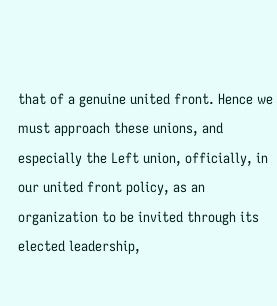that of a genuine united front. Hence we must approach these unions, and especially the Left union, officially, in our united front policy, as an organization to be invited through its elected leadership,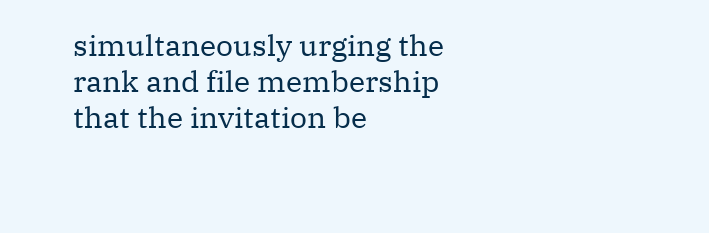simultaneously urging the rank and file membership that the invitation be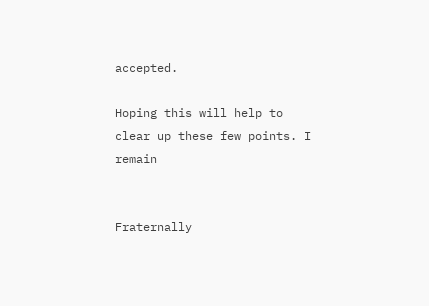accepted.

Hoping this will help to clear up these few points. I remain


Fraternally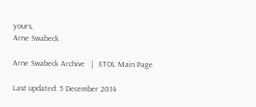yours,
Arne Swabeck

Arne Swabeck Archive   |   ETOL Main Page

Last updated: 5 December 2014